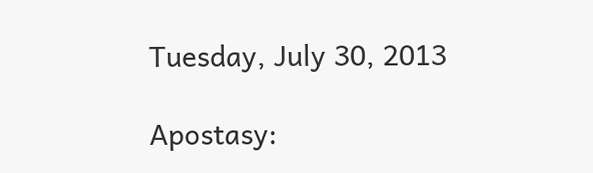Tuesday, July 30, 2013

Apostasy: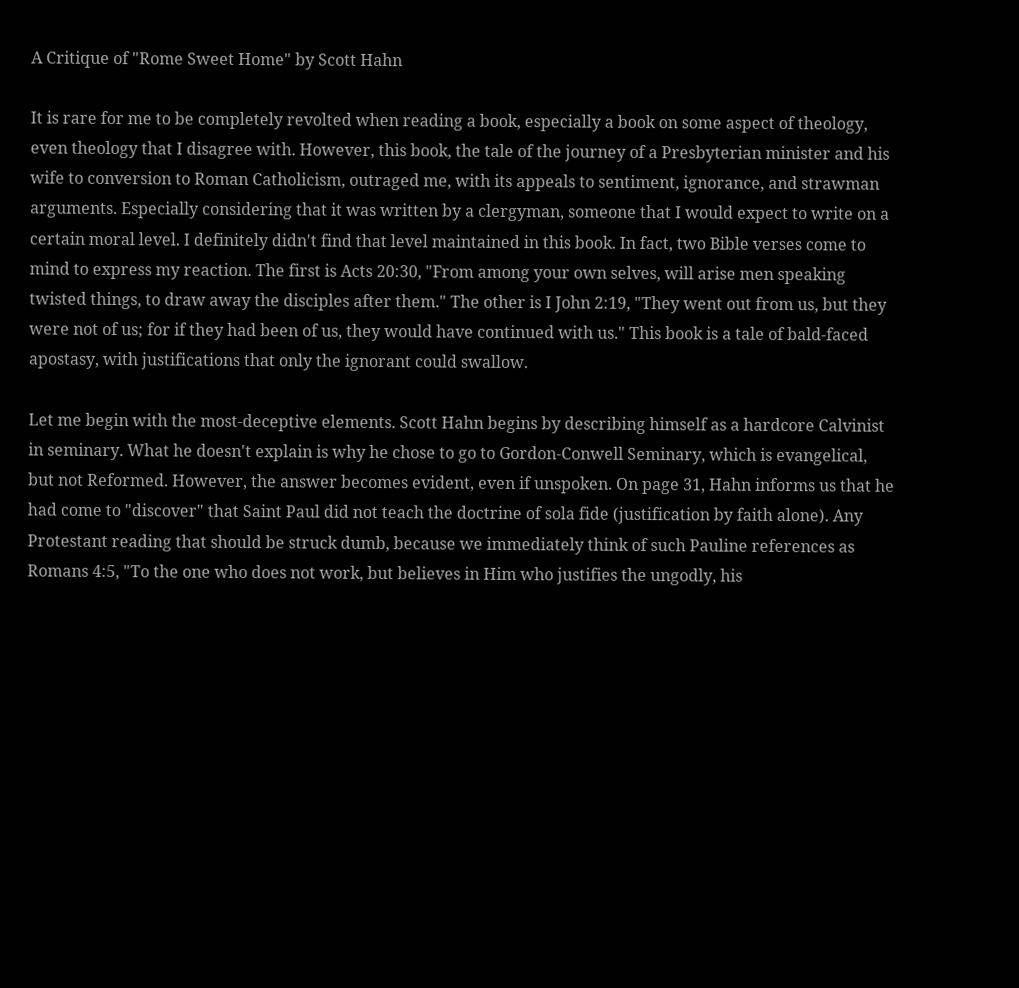A Critique of "Rome Sweet Home" by Scott Hahn

It is rare for me to be completely revolted when reading a book, especially a book on some aspect of theology, even theology that I disagree with. However, this book, the tale of the journey of a Presbyterian minister and his wife to conversion to Roman Catholicism, outraged me, with its appeals to sentiment, ignorance, and strawman arguments. Especially considering that it was written by a clergyman, someone that I would expect to write on a certain moral level. I definitely didn't find that level maintained in this book. In fact, two Bible verses come to mind to express my reaction. The first is Acts 20:30, "From among your own selves, will arise men speaking twisted things, to draw away the disciples after them." The other is I John 2:19, "They went out from us, but they were not of us; for if they had been of us, they would have continued with us." This book is a tale of bald-faced apostasy, with justifications that only the ignorant could swallow.

Let me begin with the most-deceptive elements. Scott Hahn begins by describing himself as a hardcore Calvinist in seminary. What he doesn't explain is why he chose to go to Gordon-Conwell Seminary, which is evangelical, but not Reformed. However, the answer becomes evident, even if unspoken. On page 31, Hahn informs us that he had come to "discover" that Saint Paul did not teach the doctrine of sola fide (justification by faith alone). Any Protestant reading that should be struck dumb, because we immediately think of such Pauline references as Romans 4:5, "To the one who does not work, but believes in Him who justifies the ungodly, his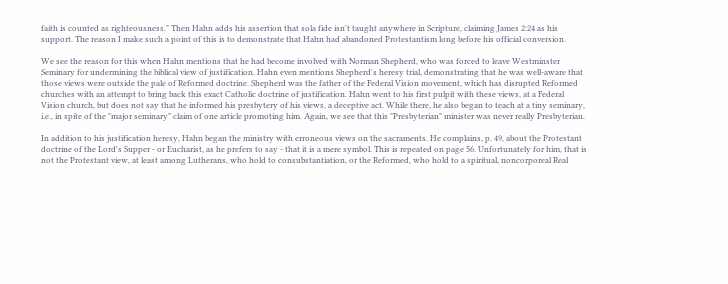faith is counted as righteousness." Then Hahn adds his assertion that sola fide isn't taught anywhere in Scripture, claiming James 2:24 as his support. The reason I make such a point of this is to demonstrate that Hahn had abandoned Protestantism long before his official conversion.

We see the reason for this when Hahn mentions that he had become involved with Norman Shepherd, who was forced to leave Westminster Seminary for undermining the biblical view of justification. Hahn even mentions Shepherd's heresy trial, demonstrating that he was well-aware that those views were outside the pale of Reformed doctrine. Shepherd was the father of the Federal Vision movement, which has disrupted Reformed churches with an attempt to bring back this exact Catholic doctrine of justification. Hahn went to his first pulpit with these views, at a Federal Vision church, but does not say that he informed his presbytery of his views, a deceptive act. While there, he also began to teach at a tiny seminary, i.e., in spite of the "major seminary" claim of one article promoting him. Again, we see that this "Presbyterian" minister was never really Presbyterian.

In addition to his justification heresy, Hahn began the ministry with erroneous views on the sacraments. He complains, p. 49, about the Protestant doctrine of the Lord's Supper - or Eucharist, as he prefers to say - that it is a mere symbol. This is repeated on page 56. Unfortunately for him, that is not the Protestant view, at least among Lutherans, who hold to consubstantiation, or the Reformed, who hold to a spiritual, noncorporeal Real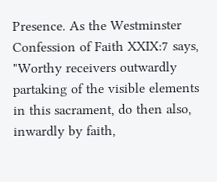Presence. As the Westminster Confession of Faith XXIX:7 says, "Worthy receivers outwardly partaking of the visible elements in this sacrament, do then also, inwardly by faith,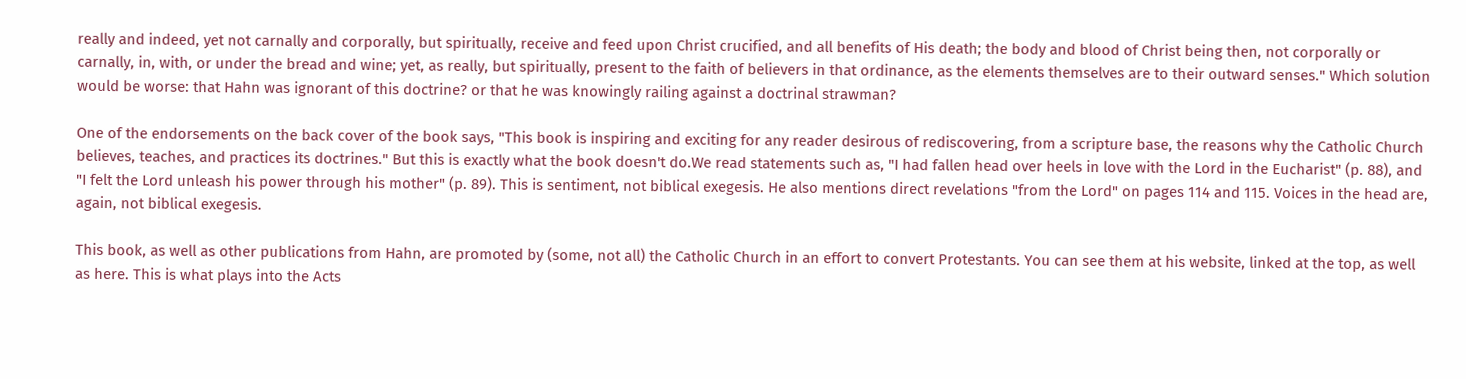really and indeed, yet not carnally and corporally, but spiritually, receive and feed upon Christ crucified, and all benefits of His death; the body and blood of Christ being then, not corporally or carnally, in, with, or under the bread and wine; yet, as really, but spiritually, present to the faith of believers in that ordinance, as the elements themselves are to their outward senses." Which solution would be worse: that Hahn was ignorant of this doctrine? or that he was knowingly railing against a doctrinal strawman?

One of the endorsements on the back cover of the book says, "This book is inspiring and exciting for any reader desirous of rediscovering, from a scripture base, the reasons why the Catholic Church believes, teaches, and practices its doctrines." But this is exactly what the book doesn't do.We read statements such as, "I had fallen head over heels in love with the Lord in the Eucharist" (p. 88), and "I felt the Lord unleash his power through his mother" (p. 89). This is sentiment, not biblical exegesis. He also mentions direct revelations "from the Lord" on pages 114 and 115. Voices in the head are, again, not biblical exegesis.

This book, as well as other publications from Hahn, are promoted by (some, not all) the Catholic Church in an effort to convert Protestants. You can see them at his website, linked at the top, as well as here. This is what plays into the Acts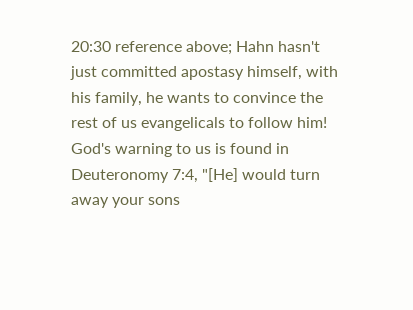20:30 reference above; Hahn hasn't just committed apostasy himself, with his family, he wants to convince the rest of us evangelicals to follow him! God's warning to us is found in Deuteronomy 7:4, "[He] would turn away your sons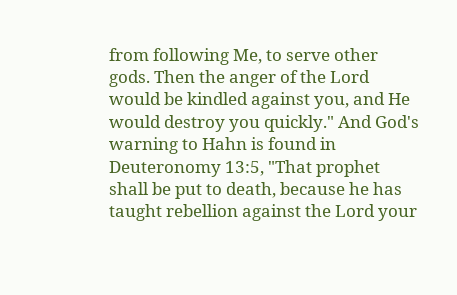from following Me, to serve other gods. Then the anger of the Lord would be kindled against you, and He would destroy you quickly." And God's warning to Hahn is found in Deuteronomy 13:5, "That prophet shall be put to death, because he has taught rebellion against the Lord your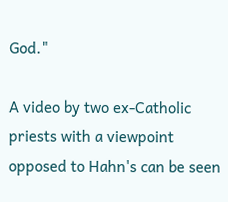God."

A video by two ex-Catholic priests with a viewpoint opposed to Hahn's can be seen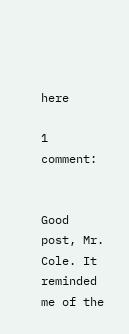here

1 comment:


Good post, Mr. Cole. It reminded me of the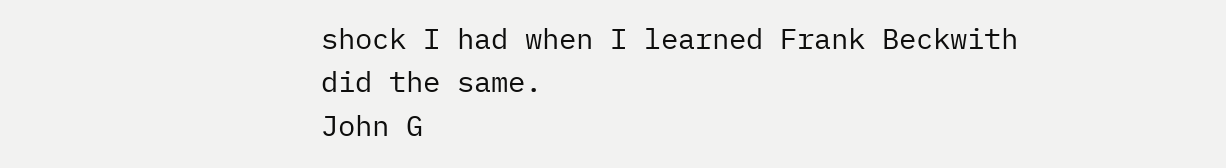shock I had when I learned Frank Beckwith did the same.
John G